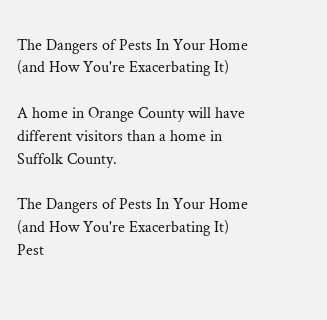The Dangers of Pests In Your Home (and How You're Exacerbating It)

A home in Orange County will have different visitors than a home in Suffolk County.

The Dangers of Pests In Your Home (and How You're Exacerbating It)
Pest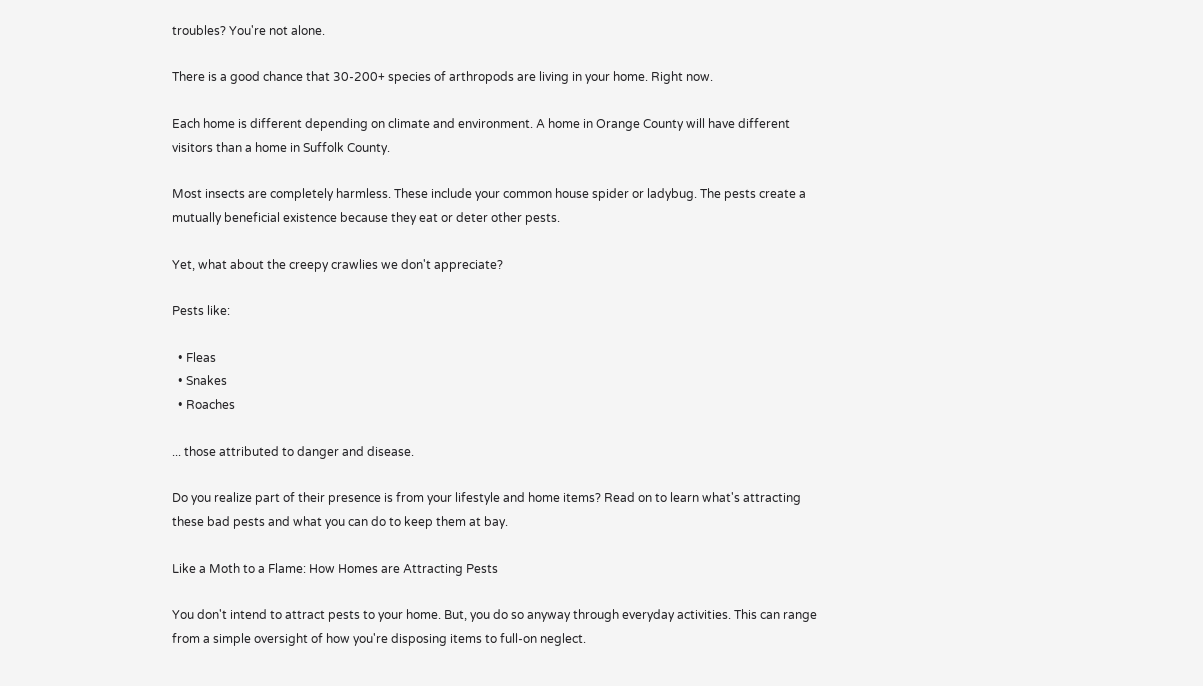troubles? You're not alone.

There is a good chance that 30-200+ species of arthropods are living in your home. Right now.

Each home is different depending on climate and environment. A home in Orange County will have different visitors than a home in Suffolk County.

Most insects are completely harmless. These include your common house spider or ladybug. The pests create a mutually beneficial existence because they eat or deter other pests.

Yet, what about the creepy crawlies we don't appreciate?

Pests like:

  • Fleas
  • Snakes
  • Roaches

... those attributed to danger and disease.

Do you realize part of their presence is from your lifestyle and home items? Read on to learn what's attracting these bad pests and what you can do to keep them at bay.

Like a Moth to a Flame: How Homes are Attracting Pests

You don't intend to attract pests to your home. But, you do so anyway through everyday activities. This can range from a simple oversight of how you're disposing items to full-on neglect.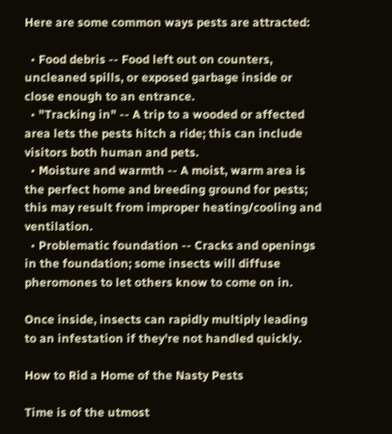Here are some common ways pests are attracted:

  • Food debris -- Food left out on counters, uncleaned spills, or exposed garbage inside or close enough to an entrance.
  • "Tracking in" -- A trip to a wooded or affected area lets the pests hitch a ride; this can include visitors both human and pets.
  • Moisture and warmth -- A moist, warm area is the perfect home and breeding ground for pests; this may result from improper heating/cooling and ventilation.
  • Problematic foundation -- Cracks and openings in the foundation; some insects will diffuse pheromones to let others know to come on in.

Once inside, insects can rapidly multiply leading to an infestation if they're not handled quickly.

How to Rid a Home of the Nasty Pests

Time is of the utmost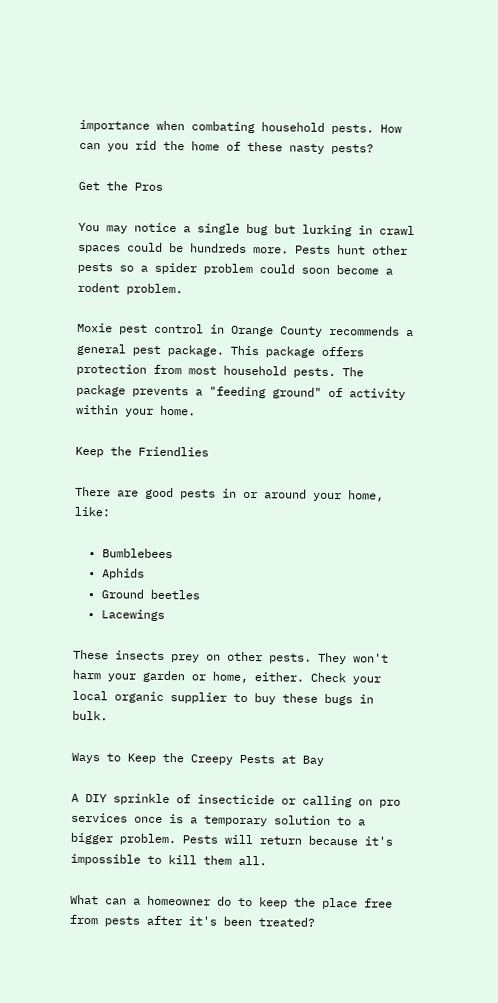importance when combating household pests. How can you rid the home of these nasty pests?

Get the Pros

You may notice a single bug but lurking in crawl spaces could be hundreds more. Pests hunt other pests so a spider problem could soon become a rodent problem.

Moxie pest control in Orange County recommends a general pest package. This package offers protection from most household pests. The package prevents a "feeding ground" of activity within your home.

Keep the Friendlies

There are good pests in or around your home, like:

  • Bumblebees
  • Aphids
  • Ground beetles
  • Lacewings

These insects prey on other pests. They won't harm your garden or home, either. Check your local organic supplier to buy these bugs in bulk.

Ways to Keep the Creepy Pests at Bay

A DIY sprinkle of insecticide or calling on pro services once is a temporary solution to a bigger problem. Pests will return because it's impossible to kill them all.

What can a homeowner do to keep the place free from pests after it's been treated?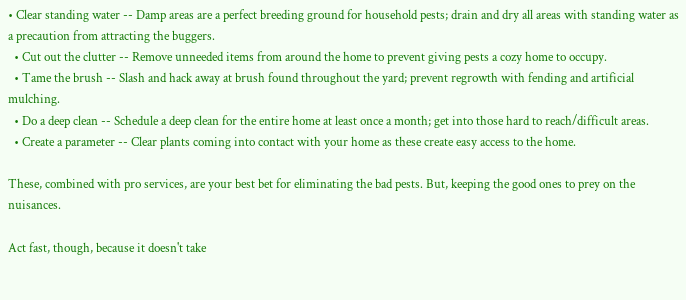• Clear standing water -- Damp areas are a perfect breeding ground for household pests; drain and dry all areas with standing water as a precaution from attracting the buggers.
  • Cut out the clutter -- Remove unneeded items from around the home to prevent giving pests a cozy home to occupy.
  • Tame the brush -- Slash and hack away at brush found throughout the yard; prevent regrowth with fending and artificial mulching.
  • Do a deep clean -- Schedule a deep clean for the entire home at least once a month; get into those hard to reach/difficult areas.
  • Create a parameter -- Clear plants coming into contact with your home as these create easy access to the home.

These, combined with pro services, are your best bet for eliminating the bad pests. But, keeping the good ones to prey on the nuisances.

Act fast, though, because it doesn't take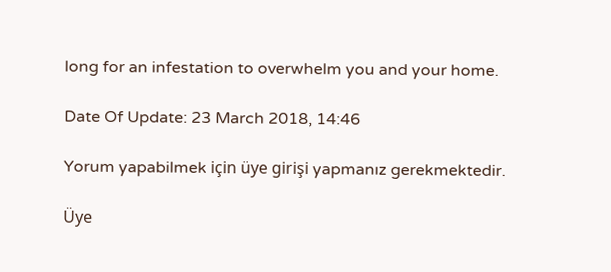long for an infestation to overwhelm you and your home.

Date Of Update: 23 March 2018, 14:46

Yorum yapabilmek için üye girişi yapmanız gerekmektedir.

Üye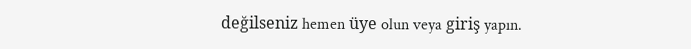değilseniz hemen üye olun veya giriş yapın.